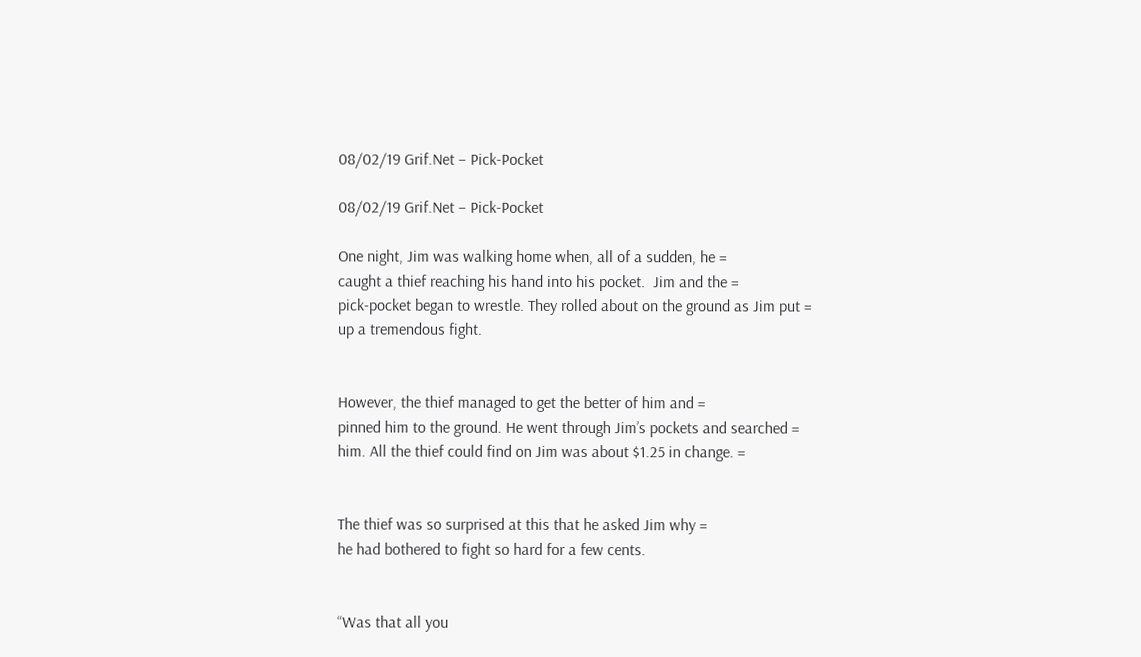08/02/19 Grif.Net – Pick-Pocket

08/02/19 Grif.Net – Pick-Pocket

One night, Jim was walking home when, all of a sudden, he =
caught a thief reaching his hand into his pocket.  Jim and the =
pick-pocket began to wrestle. They rolled about on the ground as Jim put =
up a tremendous fight.


However, the thief managed to get the better of him and =
pinned him to the ground. He went through Jim’s pockets and searched =
him. All the thief could find on Jim was about $1.25 in change. =


The thief was so surprised at this that he asked Jim why =
he had bothered to fight so hard for a few cents.


“Was that all you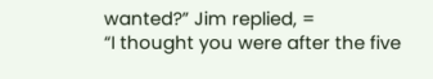wanted?” Jim replied, =
“I thought you were after the five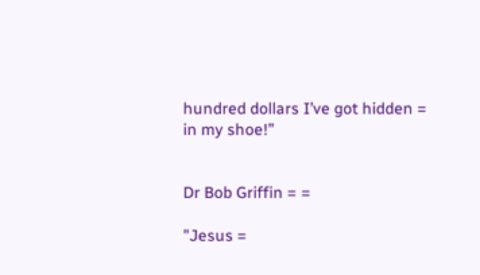hundred dollars I’ve got hidden =
in my shoe!”


Dr Bob Griffin = =

"Jesus =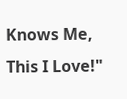Knows Me, This I Love!"